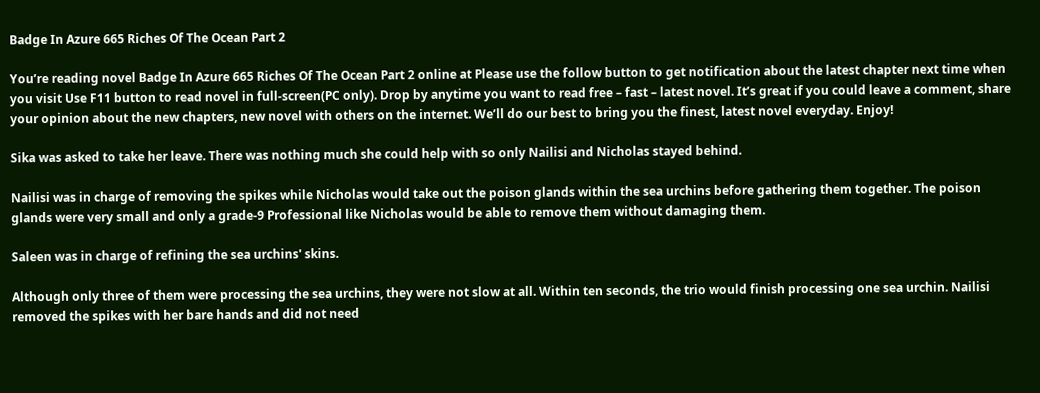Badge In Azure 665 Riches Of The Ocean Part 2

You’re reading novel Badge In Azure 665 Riches Of The Ocean Part 2 online at Please use the follow button to get notification about the latest chapter next time when you visit Use F11 button to read novel in full-screen(PC only). Drop by anytime you want to read free – fast – latest novel. It’s great if you could leave a comment, share your opinion about the new chapters, new novel with others on the internet. We’ll do our best to bring you the finest, latest novel everyday. Enjoy!

Sika was asked to take her leave. There was nothing much she could help with so only Nailisi and Nicholas stayed behind.

Nailisi was in charge of removing the spikes while Nicholas would take out the poison glands within the sea urchins before gathering them together. The poison glands were very small and only a grade-9 Professional like Nicholas would be able to remove them without damaging them.

Saleen was in charge of refining the sea urchins' skins.

Although only three of them were processing the sea urchins, they were not slow at all. Within ten seconds, the trio would finish processing one sea urchin. Nailisi removed the spikes with her bare hands and did not need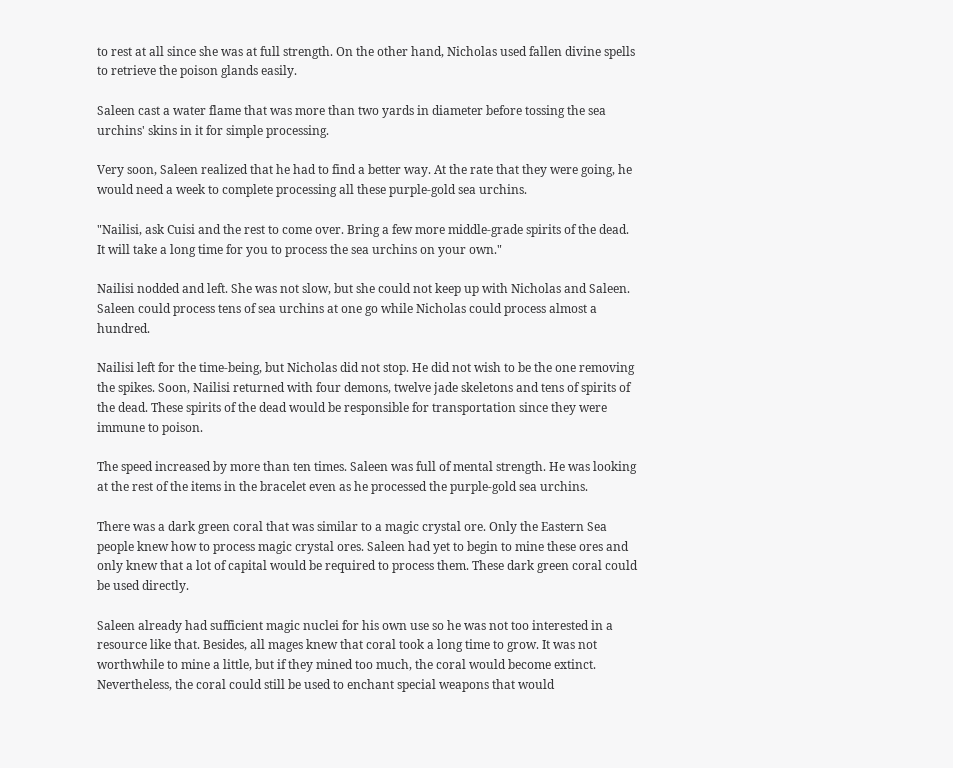to rest at all since she was at full strength. On the other hand, Nicholas used fallen divine spells to retrieve the poison glands easily.

Saleen cast a water flame that was more than two yards in diameter before tossing the sea urchins' skins in it for simple processing.

Very soon, Saleen realized that he had to find a better way. At the rate that they were going, he would need a week to complete processing all these purple-gold sea urchins.

"Nailisi, ask Cuisi and the rest to come over. Bring a few more middle-grade spirits of the dead. It will take a long time for you to process the sea urchins on your own."

Nailisi nodded and left. She was not slow, but she could not keep up with Nicholas and Saleen. Saleen could process tens of sea urchins at one go while Nicholas could process almost a hundred.

Nailisi left for the time-being, but Nicholas did not stop. He did not wish to be the one removing the spikes. Soon, Nailisi returned with four demons, twelve jade skeletons and tens of spirits of the dead. These spirits of the dead would be responsible for transportation since they were immune to poison.

The speed increased by more than ten times. Saleen was full of mental strength. He was looking at the rest of the items in the bracelet even as he processed the purple-gold sea urchins.

There was a dark green coral that was similar to a magic crystal ore. Only the Eastern Sea people knew how to process magic crystal ores. Saleen had yet to begin to mine these ores and only knew that a lot of capital would be required to process them. These dark green coral could be used directly.

Saleen already had sufficient magic nuclei for his own use so he was not too interested in a resource like that. Besides, all mages knew that coral took a long time to grow. It was not worthwhile to mine a little, but if they mined too much, the coral would become extinct. Nevertheless, the coral could still be used to enchant special weapons that would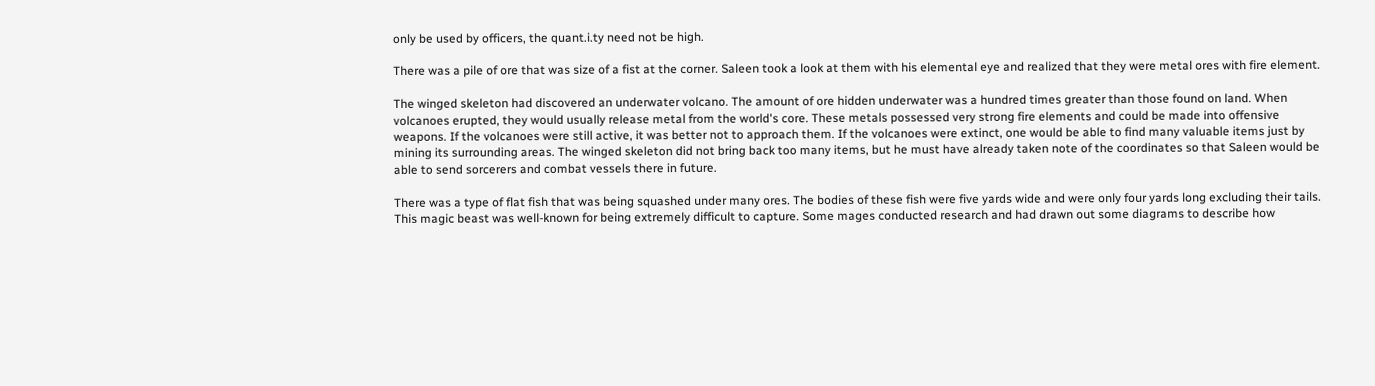only be used by officers, the quant.i.ty need not be high.

There was a pile of ore that was size of a fist at the corner. Saleen took a look at them with his elemental eye and realized that they were metal ores with fire element.

The winged skeleton had discovered an underwater volcano. The amount of ore hidden underwater was a hundred times greater than those found on land. When volcanoes erupted, they would usually release metal from the world's core. These metals possessed very strong fire elements and could be made into offensive weapons. If the volcanoes were still active, it was better not to approach them. If the volcanoes were extinct, one would be able to find many valuable items just by mining its surrounding areas. The winged skeleton did not bring back too many items, but he must have already taken note of the coordinates so that Saleen would be able to send sorcerers and combat vessels there in future.

There was a type of flat fish that was being squashed under many ores. The bodies of these fish were five yards wide and were only four yards long excluding their tails. This magic beast was well-known for being extremely difficult to capture. Some mages conducted research and had drawn out some diagrams to describe how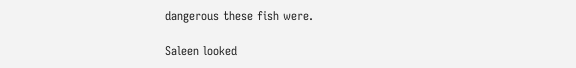dangerous these fish were.

Saleen looked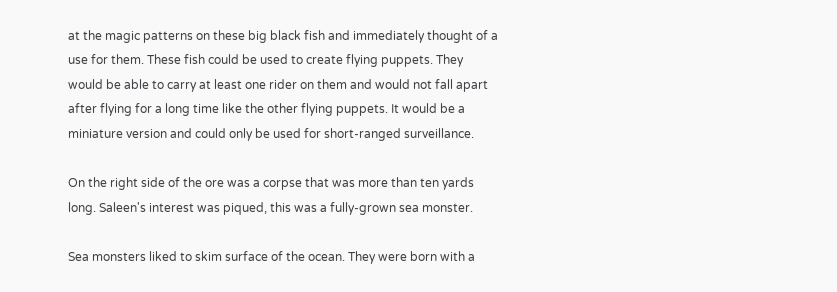at the magic patterns on these big black fish and immediately thought of a use for them. These fish could be used to create flying puppets. They would be able to carry at least one rider on them and would not fall apart after flying for a long time like the other flying puppets. It would be a miniature version and could only be used for short-ranged surveillance.

On the right side of the ore was a corpse that was more than ten yards long. Saleen's interest was piqued, this was a fully-grown sea monster.

Sea monsters liked to skim surface of the ocean. They were born with a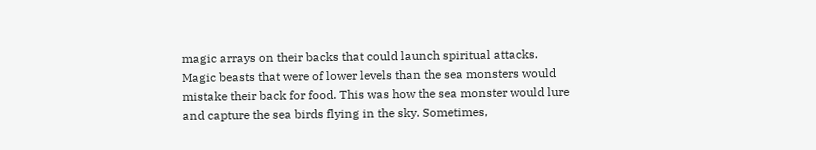magic arrays on their backs that could launch spiritual attacks. Magic beasts that were of lower levels than the sea monsters would mistake their back for food. This was how the sea monster would lure and capture the sea birds flying in the sky. Sometimes,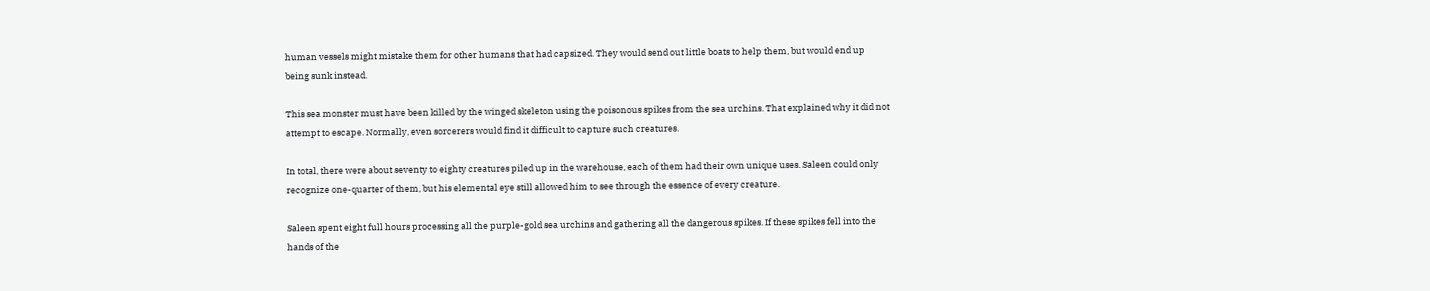human vessels might mistake them for other humans that had capsized. They would send out little boats to help them, but would end up being sunk instead.

This sea monster must have been killed by the winged skeleton using the poisonous spikes from the sea urchins. That explained why it did not attempt to escape. Normally, even sorcerers would find it difficult to capture such creatures.

In total, there were about seventy to eighty creatures piled up in the warehouse, each of them had their own unique uses. Saleen could only recognize one-quarter of them, but his elemental eye still allowed him to see through the essence of every creature.

Saleen spent eight full hours processing all the purple-gold sea urchins and gathering all the dangerous spikes. If these spikes fell into the hands of the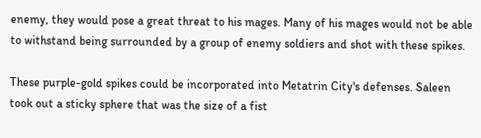enemy, they would pose a great threat to his mages. Many of his mages would not be able to withstand being surrounded by a group of enemy soldiers and shot with these spikes.

These purple-gold spikes could be incorporated into Metatrin City's defenses. Saleen took out a sticky sphere that was the size of a fist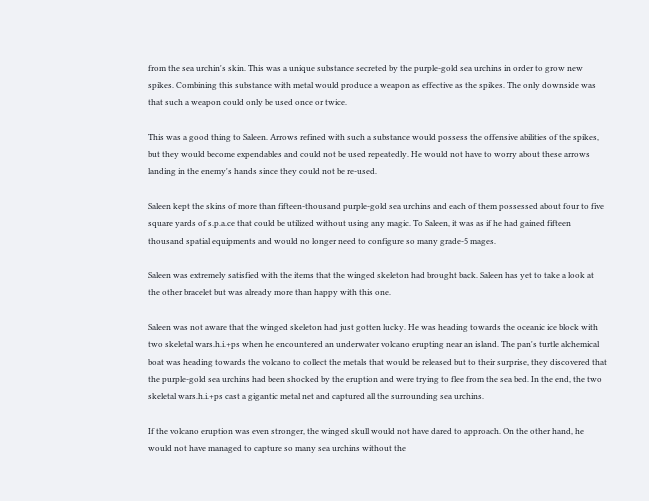from the sea urchin's skin. This was a unique substance secreted by the purple-gold sea urchins in order to grow new spikes. Combining this substance with metal would produce a weapon as effective as the spikes. The only downside was that such a weapon could only be used once or twice.

This was a good thing to Saleen. Arrows refined with such a substance would possess the offensive abilities of the spikes, but they would become expendables and could not be used repeatedly. He would not have to worry about these arrows landing in the enemy's hands since they could not be re-used.

Saleen kept the skins of more than fifteen-thousand purple-gold sea urchins and each of them possessed about four to five square yards of s.p.a.ce that could be utilized without using any magic. To Saleen, it was as if he had gained fifteen thousand spatial equipments and would no longer need to configure so many grade-5 mages.

Saleen was extremely satisfied with the items that the winged skeleton had brought back. Saleen has yet to take a look at the other bracelet but was already more than happy with this one.

Saleen was not aware that the winged skeleton had just gotten lucky. He was heading towards the oceanic ice block with two skeletal wars.h.i.+ps when he encountered an underwater volcano erupting near an island. The pan's turtle alchemical boat was heading towards the volcano to collect the metals that would be released but to their surprise, they discovered that the purple-gold sea urchins had been shocked by the eruption and were trying to flee from the sea bed. In the end, the two skeletal wars.h.i.+ps cast a gigantic metal net and captured all the surrounding sea urchins.

If the volcano eruption was even stronger, the winged skull would not have dared to approach. On the other hand, he would not have managed to capture so many sea urchins without the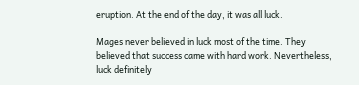eruption. At the end of the day, it was all luck.

Mages never believed in luck most of the time. They believed that success came with hard work. Nevertheless, luck definitely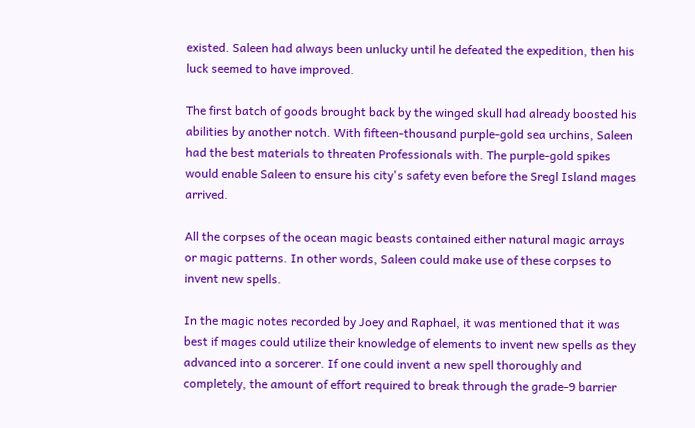existed. Saleen had always been unlucky until he defeated the expedition, then his luck seemed to have improved.

The first batch of goods brought back by the winged skull had already boosted his abilities by another notch. With fifteen-thousand purple-gold sea urchins, Saleen had the best materials to threaten Professionals with. The purple-gold spikes would enable Saleen to ensure his city's safety even before the Sregl Island mages arrived.

All the corpses of the ocean magic beasts contained either natural magic arrays or magic patterns. In other words, Saleen could make use of these corpses to invent new spells.

In the magic notes recorded by Joey and Raphael, it was mentioned that it was best if mages could utilize their knowledge of elements to invent new spells as they advanced into a sorcerer. If one could invent a new spell thoroughly and completely, the amount of effort required to break through the grade-9 barrier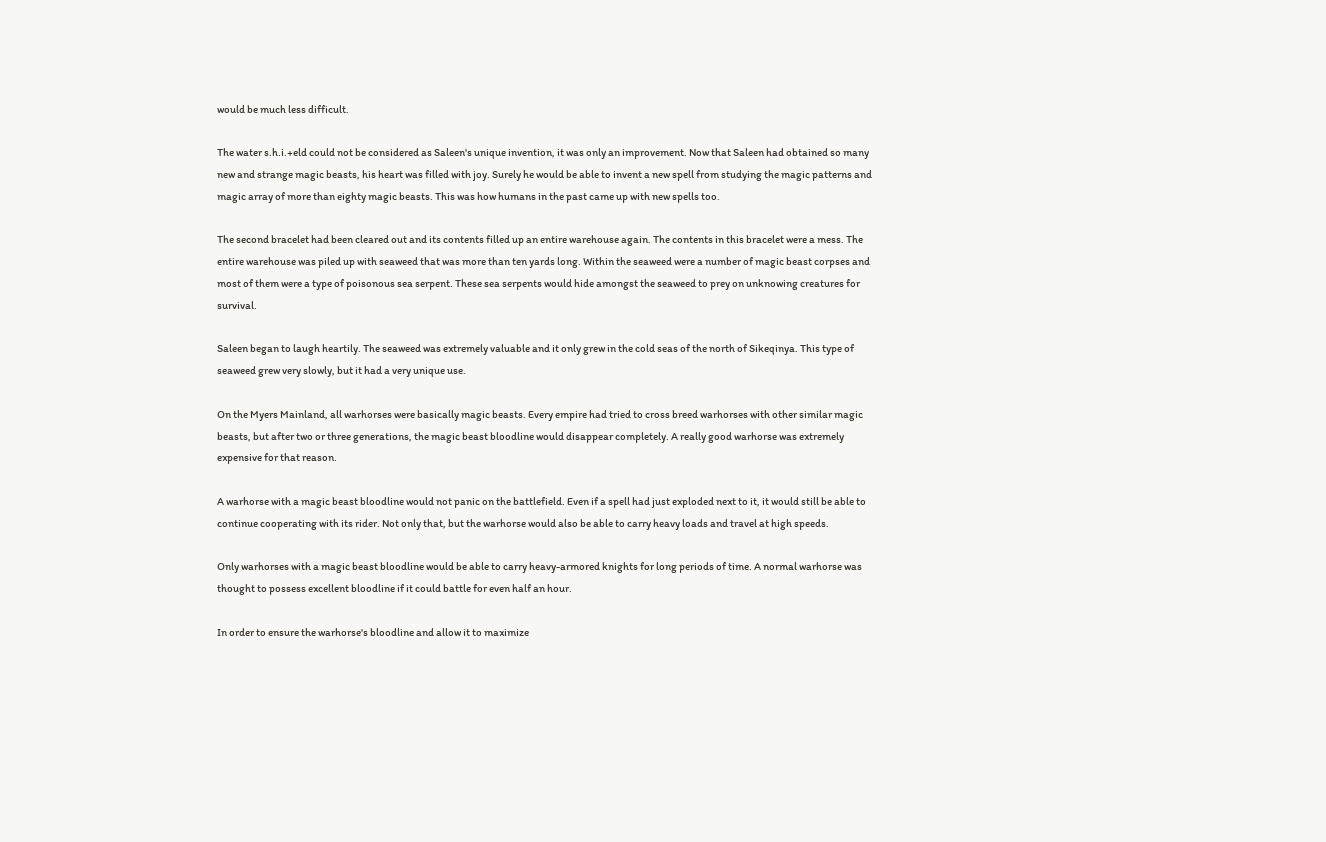would be much less difficult.

The water s.h.i.+eld could not be considered as Saleen's unique invention, it was only an improvement. Now that Saleen had obtained so many new and strange magic beasts, his heart was filled with joy. Surely he would be able to invent a new spell from studying the magic patterns and magic array of more than eighty magic beasts. This was how humans in the past came up with new spells too.

The second bracelet had been cleared out and its contents filled up an entire warehouse again. The contents in this bracelet were a mess. The entire warehouse was piled up with seaweed that was more than ten yards long. Within the seaweed were a number of magic beast corpses and most of them were a type of poisonous sea serpent. These sea serpents would hide amongst the seaweed to prey on unknowing creatures for survival.

Saleen began to laugh heartily. The seaweed was extremely valuable and it only grew in the cold seas of the north of Sikeqinya. This type of seaweed grew very slowly, but it had a very unique use.

On the Myers Mainland, all warhorses were basically magic beasts. Every empire had tried to cross breed warhorses with other similar magic beasts, but after two or three generations, the magic beast bloodline would disappear completely. A really good warhorse was extremely expensive for that reason.

A warhorse with a magic beast bloodline would not panic on the battlefield. Even if a spell had just exploded next to it, it would still be able to continue cooperating with its rider. Not only that, but the warhorse would also be able to carry heavy loads and travel at high speeds.

Only warhorses with a magic beast bloodline would be able to carry heavy-armored knights for long periods of time. A normal warhorse was thought to possess excellent bloodline if it could battle for even half an hour.

In order to ensure the warhorse's bloodline and allow it to maximize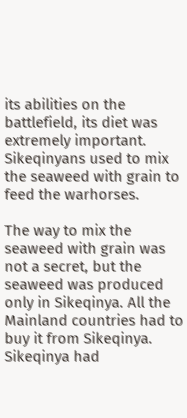its abilities on the battlefield, its diet was extremely important. Sikeqinyans used to mix the seaweed with grain to feed the warhorses.

The way to mix the seaweed with grain was not a secret, but the seaweed was produced only in Sikeqinya. All the Mainland countries had to buy it from Sikeqinya. Sikeqinya had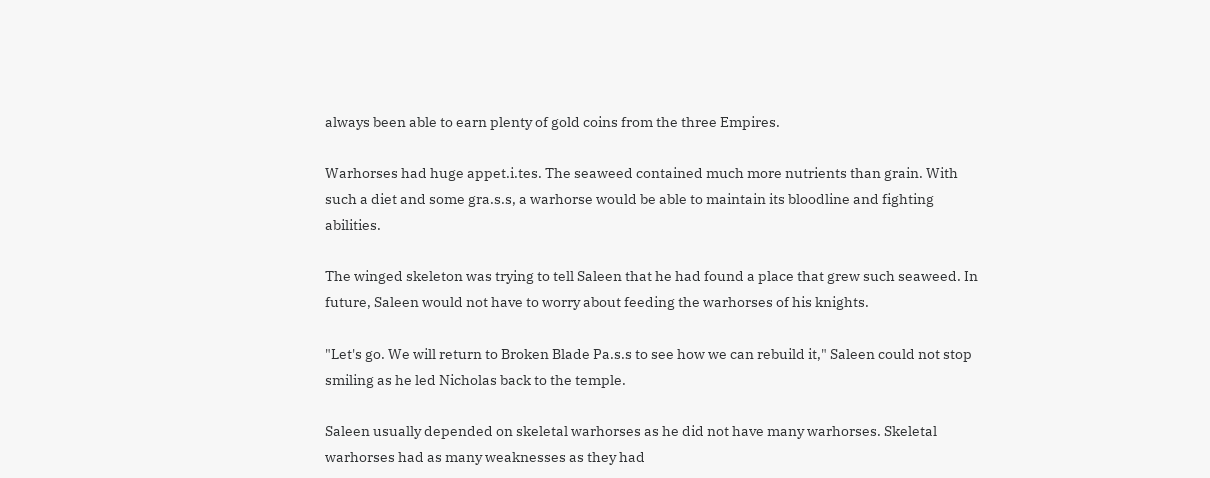always been able to earn plenty of gold coins from the three Empires.

Warhorses had huge appet.i.tes. The seaweed contained much more nutrients than grain. With such a diet and some gra.s.s, a warhorse would be able to maintain its bloodline and fighting abilities.

The winged skeleton was trying to tell Saleen that he had found a place that grew such seaweed. In future, Saleen would not have to worry about feeding the warhorses of his knights.

"Let's go. We will return to Broken Blade Pa.s.s to see how we can rebuild it," Saleen could not stop smiling as he led Nicholas back to the temple.

Saleen usually depended on skeletal warhorses as he did not have many warhorses. Skeletal warhorses had as many weaknesses as they had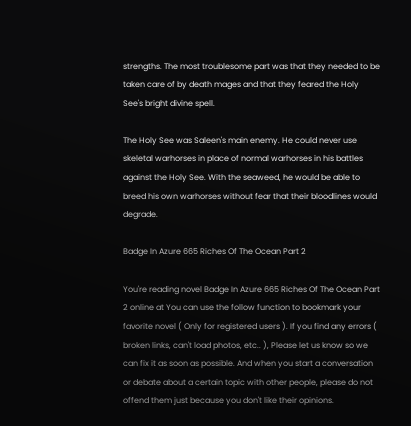strengths. The most troublesome part was that they needed to be taken care of by death mages and that they feared the Holy See's bright divine spell.

The Holy See was Saleen's main enemy. He could never use skeletal warhorses in place of normal warhorses in his battles against the Holy See. With the seaweed, he would be able to breed his own warhorses without fear that their bloodlines would degrade.

Badge In Azure 665 Riches Of The Ocean Part 2

You're reading novel Badge In Azure 665 Riches Of The Ocean Part 2 online at You can use the follow function to bookmark your favorite novel ( Only for registered users ). If you find any errors ( broken links, can't load photos, etc.. ), Please let us know so we can fix it as soon as possible. And when you start a conversation or debate about a certain topic with other people, please do not offend them just because you don't like their opinions.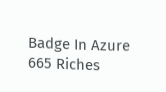Badge In Azure 665 Riches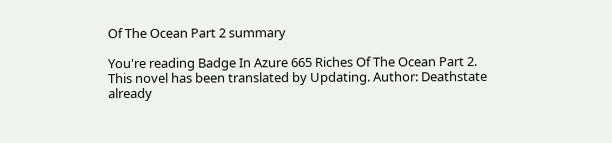Of The Ocean Part 2 summary

You're reading Badge In Azure 665 Riches Of The Ocean Part 2. This novel has been translated by Updating. Author: Deathstate already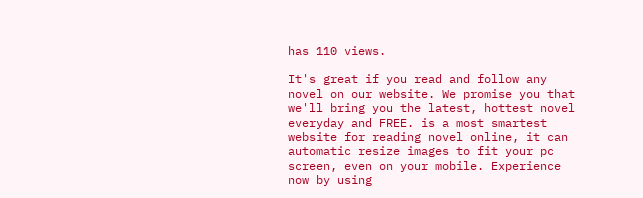has 110 views.

It's great if you read and follow any novel on our website. We promise you that we'll bring you the latest, hottest novel everyday and FREE. is a most smartest website for reading novel online, it can automatic resize images to fit your pc screen, even on your mobile. Experience now by using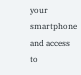your smartphone and access to